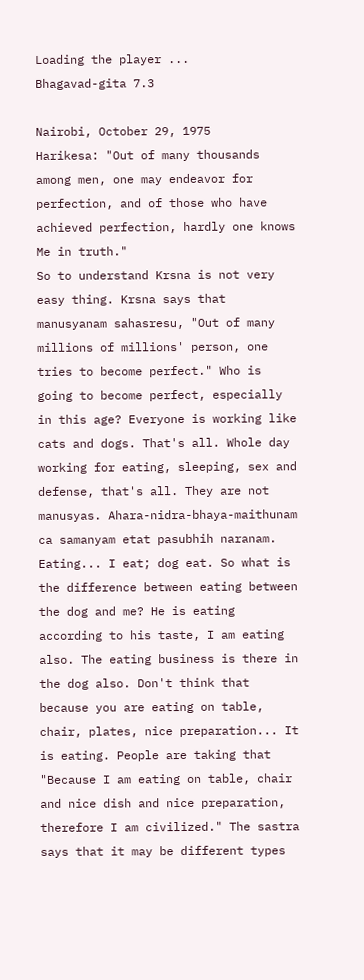Loading the player ...
Bhagavad-gita 7.3

Nairobi, October 29, 1975
Harikesa: "Out of many thousands among men, one may endeavor for perfection, and of those who have achieved perfection, hardly one knows Me in truth."
So to understand Krsna is not very easy thing. Krsna says that manusyanam sahasresu, "Out of many millions of millions' person, one tries to become perfect." Who is going to become perfect, especially in this age? Everyone is working like cats and dogs. That's all. Whole day working for eating, sleeping, sex and defense, that's all. They are not manusyas. Ahara-nidra-bhaya-maithunam ca samanyam etat pasubhih naranam. Eating... I eat; dog eat. So what is the difference between eating between the dog and me? He is eating according to his taste, I am eating also. The eating business is there in the dog also. Don't think that because you are eating on table, chair, plates, nice preparation... It is eating. People are taking that "Because I am eating on table, chair and nice dish and nice preparation, therefore I am civilized." The sastra says that it may be different types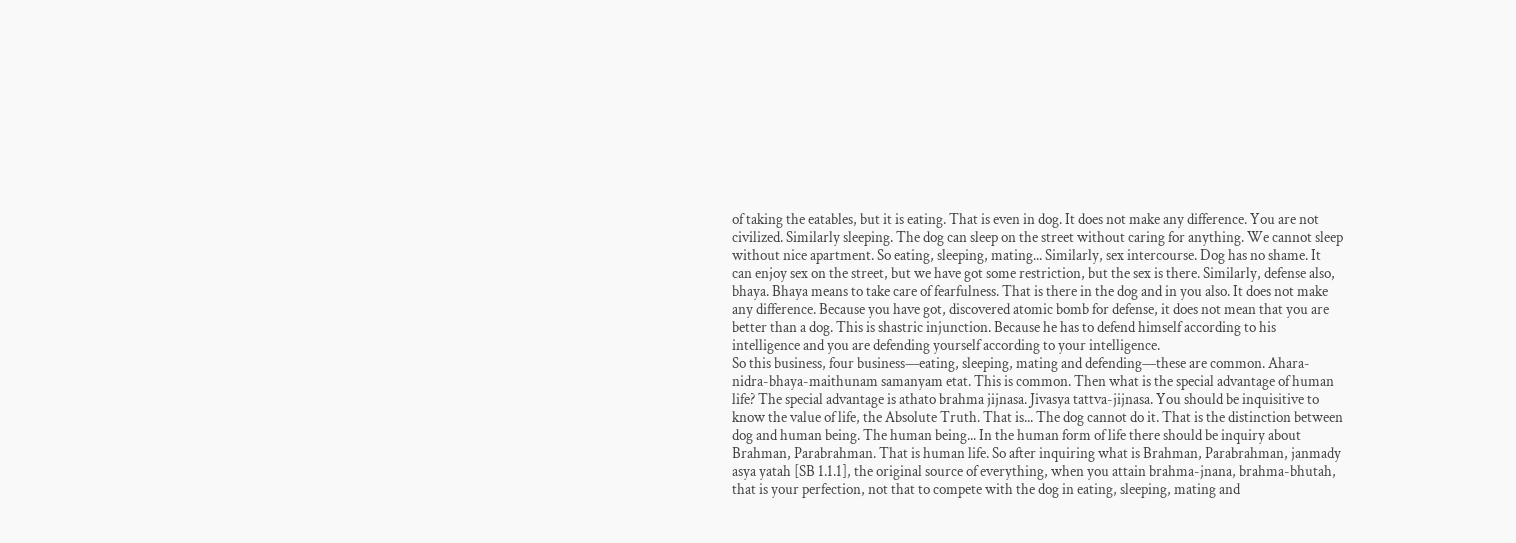of taking the eatables, but it is eating. That is even in dog. It does not make any difference. You are not civilized. Similarly sleeping. The dog can sleep on the street without caring for anything. We cannot sleep without nice apartment. So eating, sleeping, mating... Similarly, sex intercourse. Dog has no shame. It can enjoy sex on the street, but we have got some restriction, but the sex is there. Similarly, defense also, bhaya. Bhaya means to take care of fearfulness. That is there in the dog and in you also. It does not make any difference. Because you have got, discovered atomic bomb for defense, it does not mean that you are better than a dog. This is shastric injunction. Because he has to defend himself according to his intelligence and you are defending yourself according to your intelligence.
So this business, four business—eating, sleeping, mating and defending—these are common. Ahara-nidra-bhaya-maithunam samanyam etat. This is common. Then what is the special advantage of human life? The special advantage is athato brahma jijnasa. Jivasya tattva-jijnasa. You should be inquisitive to know the value of life, the Absolute Truth. That is... The dog cannot do it. That is the distinction between dog and human being. The human being... In the human form of life there should be inquiry about Brahman, Parabrahman. That is human life. So after inquiring what is Brahman, Parabrahman, janmady asya yatah [SB 1.1.1], the original source of everything, when you attain brahma-jnana, brahma-bhutah, that is your perfection, not that to compete with the dog in eating, sleeping, mating and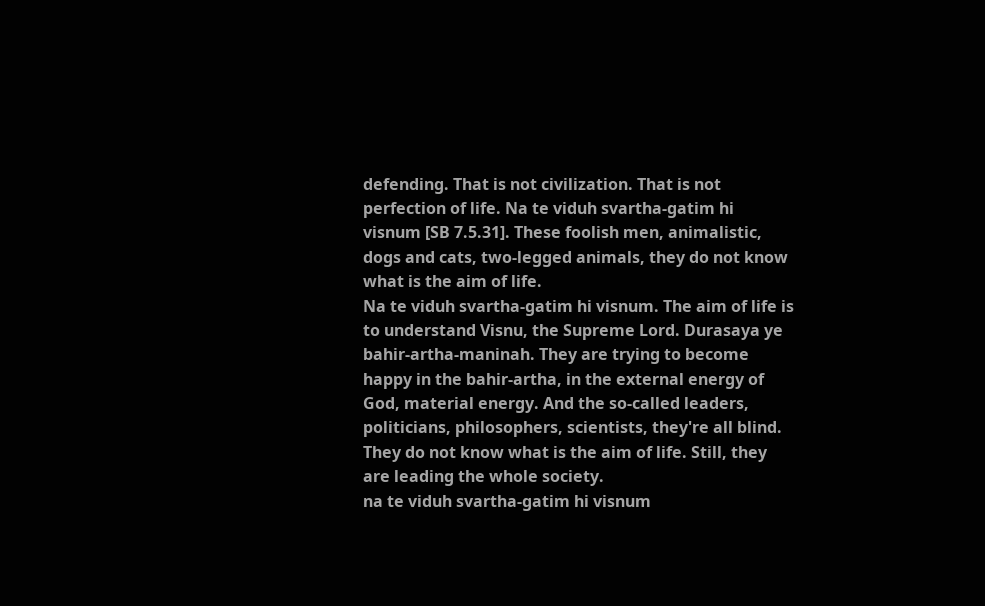defending. That is not civilization. That is not perfection of life. Na te viduh svartha-gatim hi visnum [SB 7.5.31]. These foolish men, animalistic, dogs and cats, two-legged animals, they do not know what is the aim of life.
Na te viduh svartha-gatim hi visnum. The aim of life is to understand Visnu, the Supreme Lord. Durasaya ye bahir-artha-maninah. They are trying to become happy in the bahir-artha, in the external energy of God, material energy. And the so-called leaders, politicians, philosophers, scientists, they're all blind. They do not know what is the aim of life. Still, they are leading the whole society.
na te viduh svartha-gatim hi visnum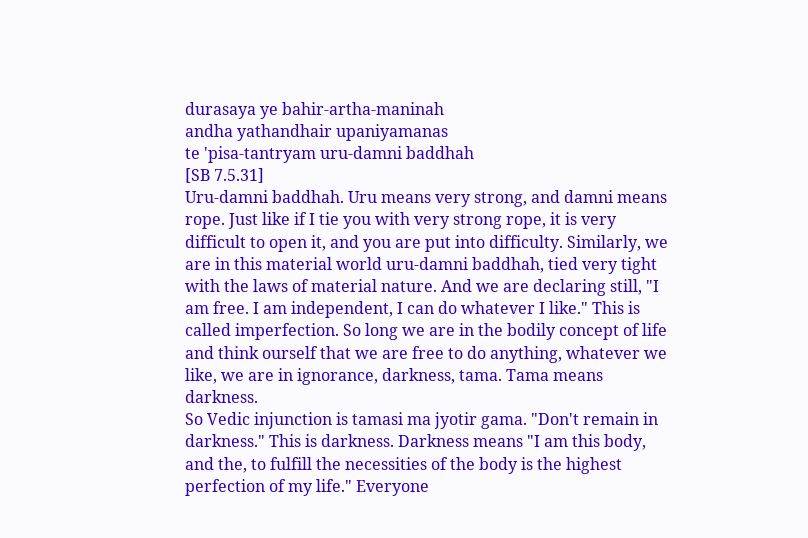durasaya ye bahir-artha-maninah
andha yathandhair upaniyamanas
te 'pisa-tantryam uru-damni baddhah
[SB 7.5.31]
Uru-damni baddhah. Uru means very strong, and damni means rope. Just like if I tie you with very strong rope, it is very difficult to open it, and you are put into difficulty. Similarly, we are in this material world uru-damni baddhah, tied very tight with the laws of material nature. And we are declaring still, "I am free. I am independent, I can do whatever I like." This is called imperfection. So long we are in the bodily concept of life and think ourself that we are free to do anything, whatever we like, we are in ignorance, darkness, tama. Tama means darkness.
So Vedic injunction is tamasi ma jyotir gama. "Don't remain in darkness." This is darkness. Darkness means "I am this body, and the, to fulfill the necessities of the body is the highest perfection of my life." Everyone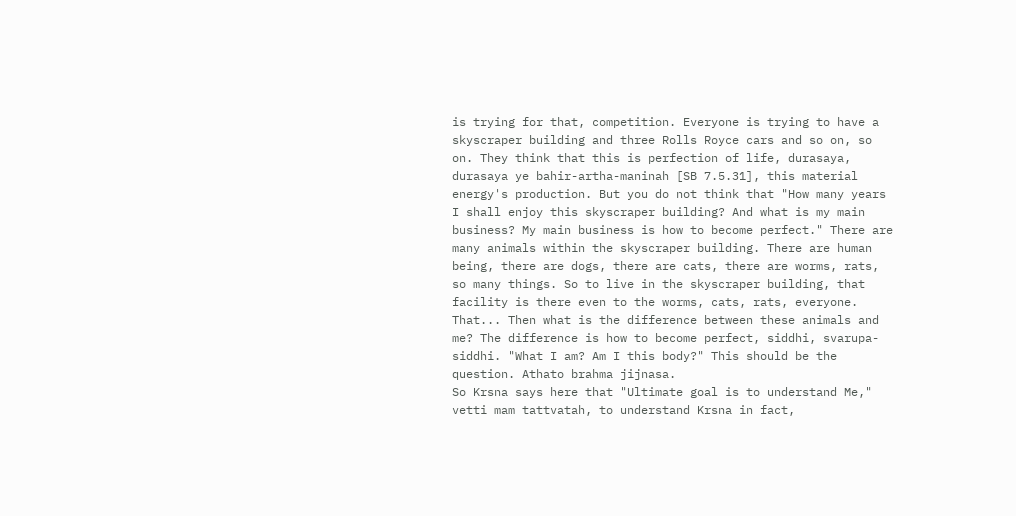is trying for that, competition. Everyone is trying to have a skyscraper building and three Rolls Royce cars and so on, so on. They think that this is perfection of life, durasaya, durasaya ye bahir-artha-maninah [SB 7.5.31], this material energy's production. But you do not think that "How many years I shall enjoy this skyscraper building? And what is my main business? My main business is how to become perfect." There are many animals within the skyscraper building. There are human being, there are dogs, there are cats, there are worms, rats, so many things. So to live in the skyscraper building, that facility is there even to the worms, cats, rats, everyone. That... Then what is the difference between these animals and me? The difference is how to become perfect, siddhi, svarupa-siddhi. "What I am? Am I this body?" This should be the question. Athato brahma jijnasa.
So Krsna says here that "Ultimate goal is to understand Me," vetti mam tattvatah, to understand Krsna in fact,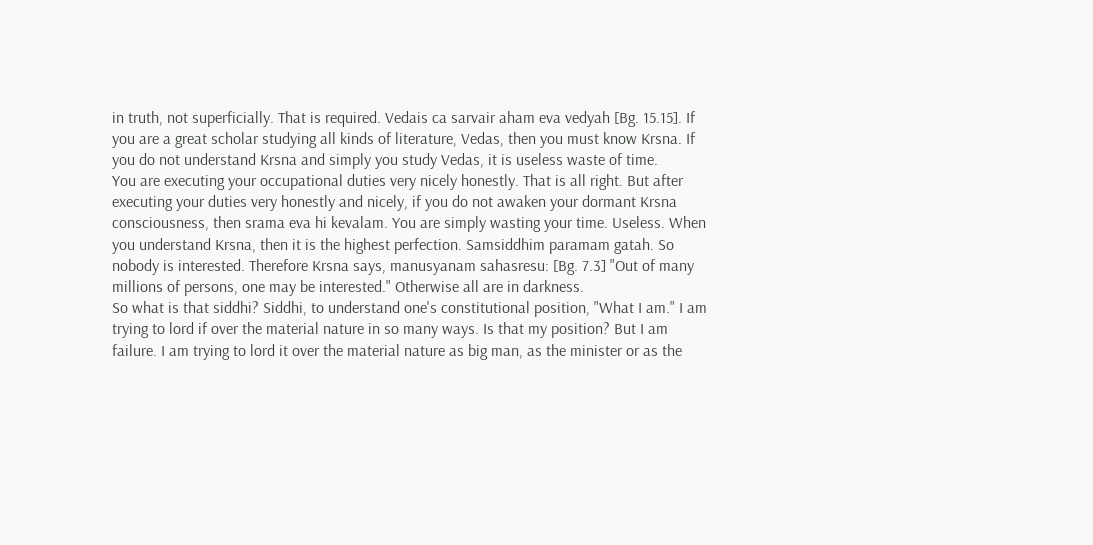in truth, not superficially. That is required. Vedais ca sarvair aham eva vedyah [Bg. 15.15]. If you are a great scholar studying all kinds of literature, Vedas, then you must know Krsna. If you do not understand Krsna and simply you study Vedas, it is useless waste of time.
You are executing your occupational duties very nicely honestly. That is all right. But after executing your duties very honestly and nicely, if you do not awaken your dormant Krsna consciousness, then srama eva hi kevalam. You are simply wasting your time. Useless. When you understand Krsna, then it is the highest perfection. Samsiddhim paramam gatah. So nobody is interested. Therefore Krsna says, manusyanam sahasresu: [Bg. 7.3] "Out of many millions of persons, one may be interested." Otherwise all are in darkness.
So what is that siddhi? Siddhi, to understand one's constitutional position, "What I am." I am trying to lord if over the material nature in so many ways. Is that my position? But I am failure. I am trying to lord it over the material nature as big man, as the minister or as the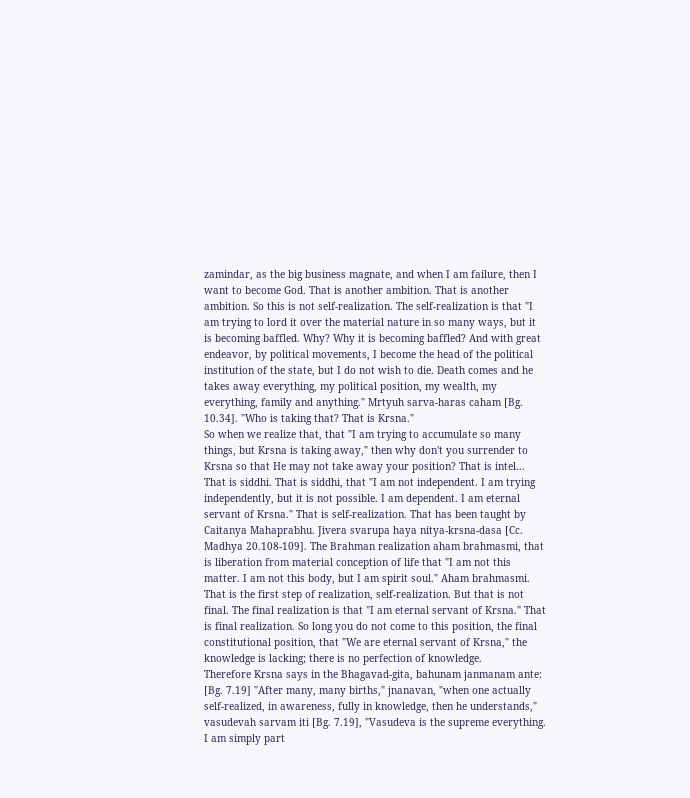zamindar, as the big business magnate, and when I am failure, then I want to become God. That is another ambition. That is another ambition. So this is not self-realization. The self-realization is that "I am trying to lord it over the material nature in so many ways, but it is becoming baffled. Why? Why it is becoming baffled? And with great endeavor, by political movements, I become the head of the political institution of the state, but I do not wish to die. Death comes and he takes away everything, my political position, my wealth, my everything, family and anything." Mrtyuh sarva-haras caham [Bg. 10.34]. "Who is taking that? That is Krsna."
So when we realize that, that "I am trying to accumulate so many things, but Krsna is taking away," then why don't you surrender to Krsna so that He may not take away your position? That is intel... That is siddhi. That is siddhi, that "I am not independent. I am trying independently, but it is not possible. I am dependent. I am eternal servant of Krsna." That is self-realization. That has been taught by Caitanya Mahaprabhu. Jivera svarupa haya nitya-krsna-dasa [Cc. Madhya 20.108-109]. The Brahman realization aham brahmasmi, that is liberation from material conception of life that "I am not this matter. I am not this body, but I am spirit soul." Aham brahmasmi. That is the first step of realization, self-realization. But that is not final. The final realization is that "I am eternal servant of Krsna." That is final realization. So long you do not come to this position, the final constitutional position, that "We are eternal servant of Krsna," the knowledge is lacking; there is no perfection of knowledge.
Therefore Krsna says in the Bhagavad-gita, bahunam janmanam ante: [Bg. 7.19] "After many, many births," jnanavan, "when one actually self-realized, in awareness, fully in knowledge, then he understands," vasudevah sarvam iti [Bg. 7.19], "Vasudeva is the supreme everything. I am simply part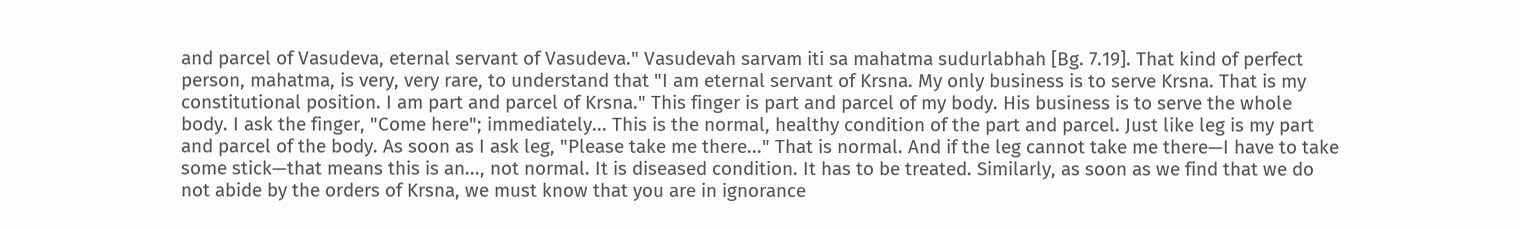and parcel of Vasudeva, eternal servant of Vasudeva." Vasudevah sarvam iti sa mahatma sudurlabhah [Bg. 7.19]. That kind of perfect person, mahatma, is very, very rare, to understand that "I am eternal servant of Krsna. My only business is to serve Krsna. That is my constitutional position. I am part and parcel of Krsna." This finger is part and parcel of my body. His business is to serve the whole body. I ask the finger, "Come here"; immediately... This is the normal, healthy condition of the part and parcel. Just like leg is my part and parcel of the body. As soon as I ask leg, "Please take me there..." That is normal. And if the leg cannot take me there—I have to take some stick—that means this is an..., not normal. It is diseased condition. It has to be treated. Similarly, as soon as we find that we do not abide by the orders of Krsna, we must know that you are in ignorance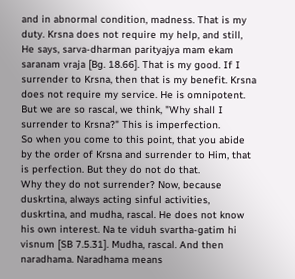and in abnormal condition, madness. That is my duty. Krsna does not require my help, and still, He says, sarva-dharman parityajya mam ekam saranam vraja [Bg. 18.66]. That is my good. If I surrender to Krsna, then that is my benefit. Krsna does not require my service. He is omnipotent. But we are so rascal, we think, "Why shall I surrender to Krsna?" This is imperfection.
So when you come to this point, that you abide by the order of Krsna and surrender to Him, that is perfection. But they do not do that.
Why they do not surrender? Now, because duskrtina, always acting sinful activities, duskrtina, and mudha, rascal. He does not know his own interest. Na te viduh svartha-gatim hi visnum [SB 7.5.31]. Mudha, rascal. And then naradhama. Naradhama means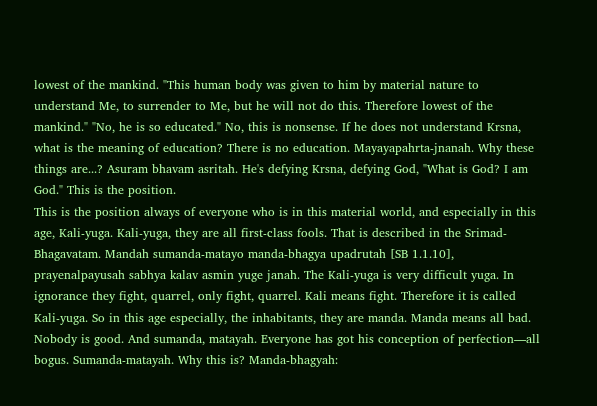lowest of the mankind. "This human body was given to him by material nature to understand Me, to surrender to Me, but he will not do this. Therefore lowest of the mankind." "No, he is so educated." No, this is nonsense. If he does not understand Krsna, what is the meaning of education? There is no education. Mayayapahrta-jnanah. Why these things are...? Asuram bhavam asritah. He's defying Krsna, defying God, "What is God? I am God." This is the position.
This is the position always of everyone who is in this material world, and especially in this age, Kali-yuga. Kali-yuga, they are all first-class fools. That is described in the Srimad-Bhagavatam. Mandah sumanda-matayo manda-bhagya upadrutah [SB 1.1.10], prayenalpayusah sabhya kalav asmin yuge janah. The Kali-yuga is very difficult yuga. In ignorance they fight, quarrel, only fight, quarrel. Kali means fight. Therefore it is called Kali-yuga. So in this age especially, the inhabitants, they are manda. Manda means all bad. Nobody is good. And sumanda, matayah. Everyone has got his conception of perfection—all bogus. Sumanda-matayah. Why this is? Manda-bhagyah: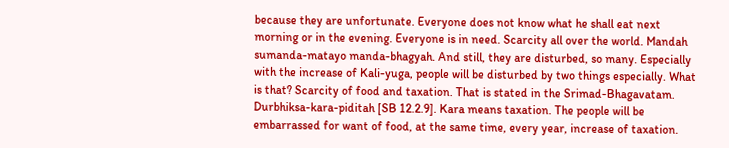because they are unfortunate. Everyone does not know what he shall eat next morning or in the evening. Everyone is in need. Scarcity all over the world. Mandah sumanda-matayo manda-bhagyah. And still, they are disturbed, so many. Especially with the increase of Kali-yuga, people will be disturbed by two things especially. What is that? Scarcity of food and taxation. That is stated in the Srimad-Bhagavatam. Durbhiksa-kara-piditah [SB 12.2.9]. Kara means taxation. The people will be embarrassed for want of food, at the same time, every year, increase of taxation.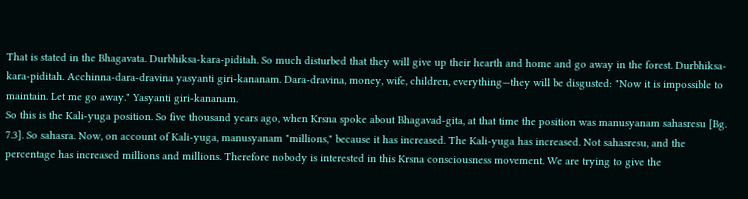That is stated in the Bhagavata. Durbhiksa-kara-piditah. So much disturbed that they will give up their hearth and home and go away in the forest. Durbhiksa-kara-piditah. Acchinna-dara-dravina yasyanti giri-kananam. Dara-dravina, money, wife, children, everything—they will be disgusted: "Now it is impossible to maintain. Let me go away." Yasyanti giri-kananam.
So this is the Kali-yuga position. So five thousand years ago, when Krsna spoke about Bhagavad-gita, at that time the position was manusyanam sahasresu [Bg. 7.3]. So sahasra. Now, on account of Kali-yuga, manusyanam "millions," because it has increased. The Kali-yuga has increased. Not sahasresu, and the percentage has increased millions and millions. Therefore nobody is interested in this Krsna consciousness movement. We are trying to give the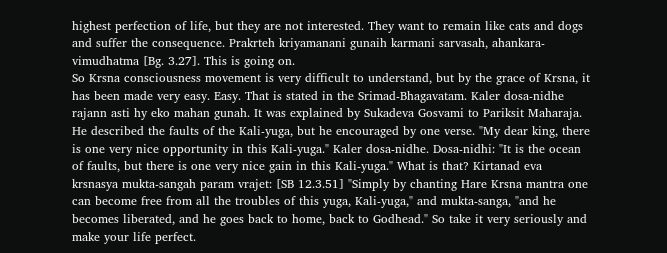highest perfection of life, but they are not interested. They want to remain like cats and dogs and suffer the consequence. Prakrteh kriyamanani gunaih karmani sarvasah, ahankara-vimudhatma [Bg. 3.27]. This is going on.
So Krsna consciousness movement is very difficult to understand, but by the grace of Krsna, it has been made very easy. Easy. That is stated in the Srimad-Bhagavatam. Kaler dosa-nidhe rajann asti hy eko mahan gunah. It was explained by Sukadeva Gosvami to Pariksit Maharaja. He described the faults of the Kali-yuga, but he encouraged by one verse. "My dear king, there is one very nice opportunity in this Kali-yuga." Kaler dosa-nidhe. Dosa-nidhi: "It is the ocean of faults, but there is one very nice gain in this Kali-yuga." What is that? Kirtanad eva krsnasya mukta-sangah param vrajet: [SB 12.3.51] "Simply by chanting Hare Krsna mantra one can become free from all the troubles of this yuga, Kali-yuga," and mukta-sanga, "and he becomes liberated, and he goes back to home, back to Godhead." So take it very seriously and make your life perfect.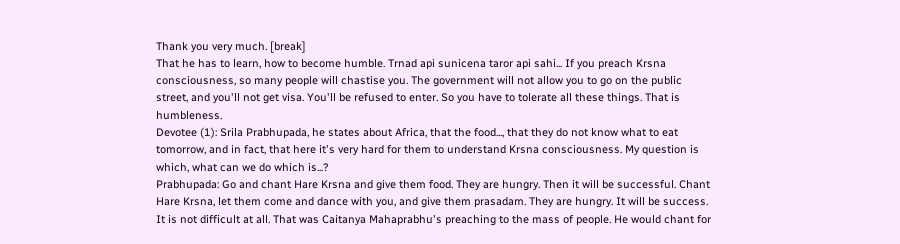Thank you very much. [break]
That he has to learn, how to become humble. Trnad api sunicena taror api sahi... If you preach Krsna consciousness, so many people will chastise you. The government will not allow you to go on the public street, and you'll not get visa. You'll be refused to enter. So you have to tolerate all these things. That is humbleness.
Devotee (1): Srila Prabhupada, he states about Africa, that the food..., that they do not know what to eat tomorrow, and in fact, that here it's very hard for them to understand Krsna consciousness. My question is which, what can we do which is...?
Prabhupada: Go and chant Hare Krsna and give them food. They are hungry. Then it will be successful. Chant Hare Krsna, let them come and dance with you, and give them prasadam. They are hungry. It will be success. It is not difficult at all. That was Caitanya Mahaprabhu's preaching to the mass of people. He would chant for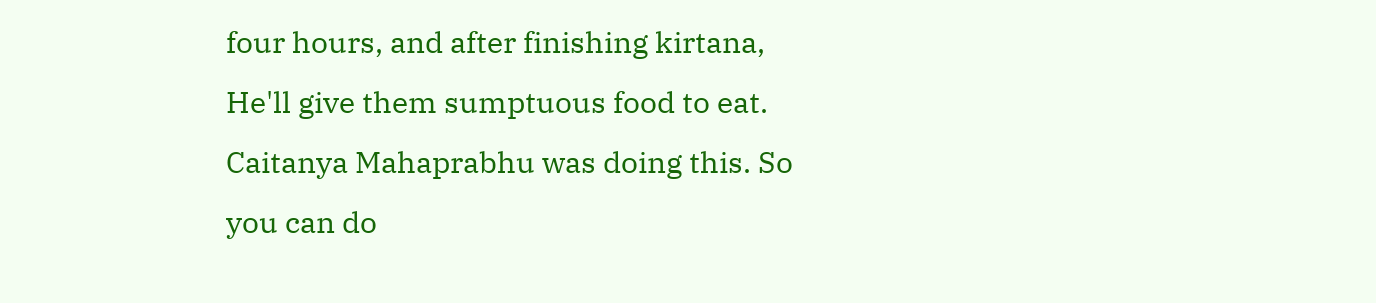four hours, and after finishing kirtana, He'll give them sumptuous food to eat. Caitanya Mahaprabhu was doing this. So you can do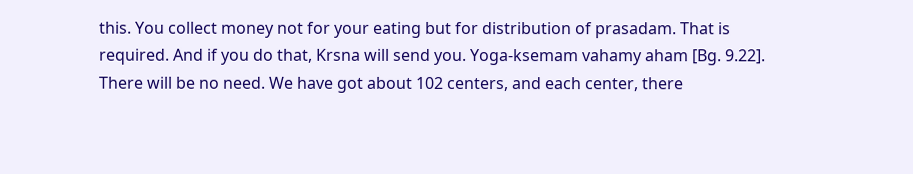this. You collect money not for your eating but for distribution of prasadam. That is required. And if you do that, Krsna will send you. Yoga-ksemam vahamy aham [Bg. 9.22]. There will be no need. We have got about 102 centers, and each center, there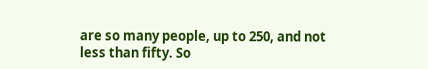are so many people, up to 250, and not less than fifty. So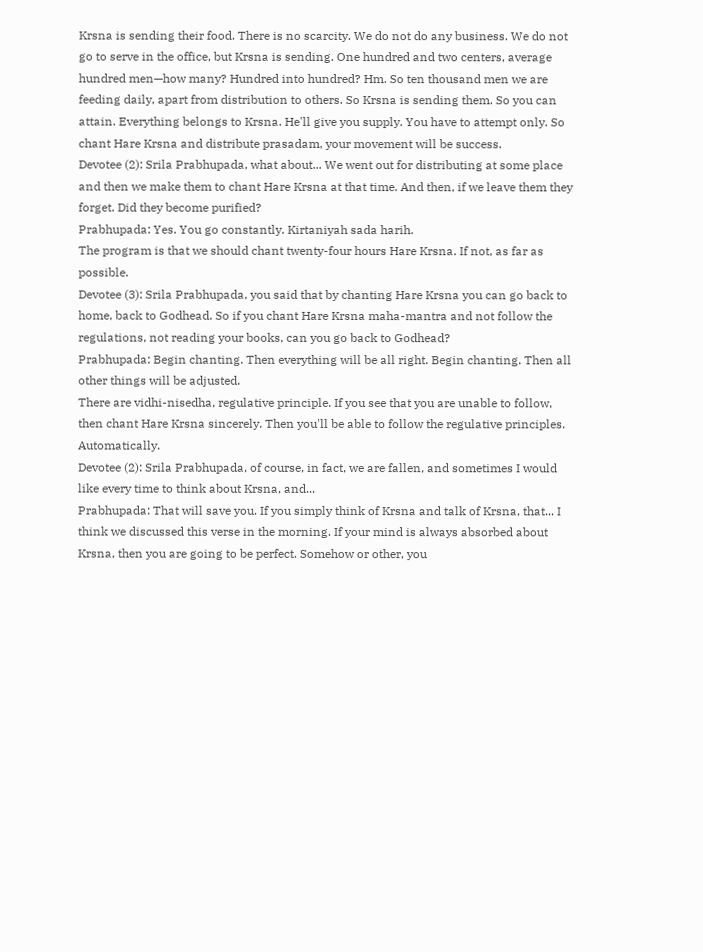Krsna is sending their food. There is no scarcity. We do not do any business. We do not go to serve in the office, but Krsna is sending. One hundred and two centers, average hundred men—how many? Hundred into hundred? Hm. So ten thousand men we are feeding daily, apart from distribution to others. So Krsna is sending them. So you can attain. Everything belongs to Krsna. He'll give you supply. You have to attempt only. So chant Hare Krsna and distribute prasadam, your movement will be success.
Devotee (2): Srila Prabhupada, what about... We went out for distributing at some place and then we make them to chant Hare Krsna at that time. And then, if we leave them they forget. Did they become purified?
Prabhupada: Yes. You go constantly. Kirtaniyah sada harih.
The program is that we should chant twenty-four hours Hare Krsna. If not, as far as possible.
Devotee (3): Srila Prabhupada, you said that by chanting Hare Krsna you can go back to home, back to Godhead. So if you chant Hare Krsna maha-mantra and not follow the regulations, not reading your books, can you go back to Godhead?
Prabhupada: Begin chanting. Then everything will be all right. Begin chanting. Then all other things will be adjusted.
There are vidhi-nisedha, regulative principle. If you see that you are unable to follow, then chant Hare Krsna sincerely. Then you'll be able to follow the regulative principles. Automatically.
Devotee (2): Srila Prabhupada, of course, in fact, we are fallen, and sometimes I would like every time to think about Krsna, and...
Prabhupada: That will save you. If you simply think of Krsna and talk of Krsna, that... I think we discussed this verse in the morning. If your mind is always absorbed about Krsna, then you are going to be perfect. Somehow or other, you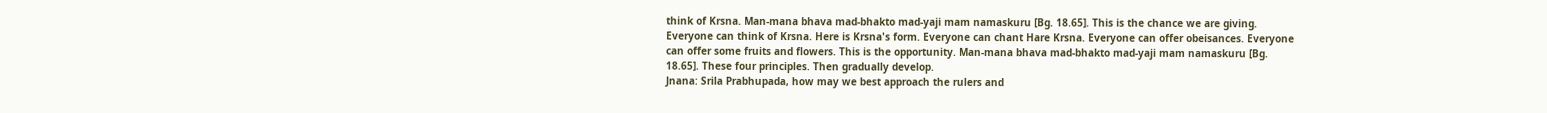think of Krsna. Man-mana bhava mad-bhakto mad-yaji mam namaskuru [Bg. 18.65]. This is the chance we are giving. Everyone can think of Krsna. Here is Krsna's form. Everyone can chant Hare Krsna. Everyone can offer obeisances. Everyone can offer some fruits and flowers. This is the opportunity. Man-mana bhava mad-bhakto mad-yaji mam namaskuru [Bg. 18.65]. These four principles. Then gradually develop.
Jnana: Srila Prabhupada, how may we best approach the rulers and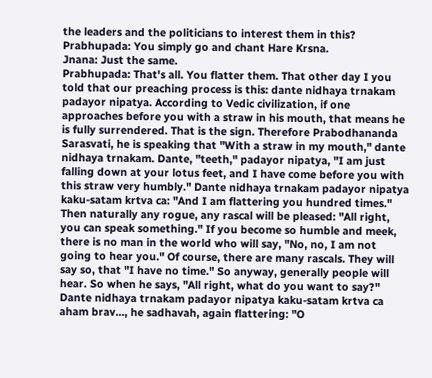the leaders and the politicians to interest them in this?
Prabhupada: You simply go and chant Hare Krsna.
Jnana: Just the same.
Prabhupada: That's all. You flatter them. That other day I you told that our preaching process is this: dante nidhaya trnakam padayor nipatya. According to Vedic civilization, if one approaches before you with a straw in his mouth, that means he is fully surrendered. That is the sign. Therefore Prabodhananda Sarasvati, he is speaking that "With a straw in my mouth," dante nidhaya trnakam. Dante, "teeth," padayor nipatya, "I am just falling down at your lotus feet, and I have come before you with this straw very humbly." Dante nidhaya trnakam padayor nipatya kaku-satam krtva ca: "And I am flattering you hundred times." Then naturally any rogue, any rascal will be pleased: "All right, you can speak something." If you become so humble and meek, there is no man in the world who will say, "No, no, I am not going to hear you." Of course, there are many rascals. They will say so, that "I have no time." So anyway, generally people will hear. So when he says, "All right, what do you want to say?" Dante nidhaya trnakam padayor nipatya kaku-satam krtva ca aham brav..., he sadhavah, again flattering: "O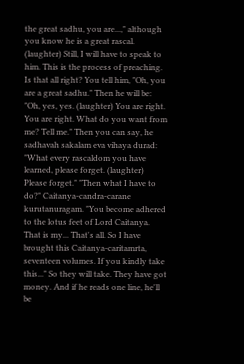the great sadhu, you are...," although you know he is a great rascal. (laughter) Still, I will have to speak to him. This is the process of preaching. Is that all right? You tell him, "Oh, you are a great sadhu." Then he will be: "Oh, yes, yes. (laughter) You are right. You are right. What do you want from me? Tell me." Then you can say, he sadhavah sakalam eva vihaya durad: "What every rascaldom you have learned, please forget. (laughter) Please forget." "Then what I have to do?" Caitanya-candra-carane kurutanuragam. "You become adhered to the lotus feet of Lord Caitanya. That is my... That's all. So I have brought this Caitanya-caritamrta, seventeen volumes. If you kindly take this..." So they will take. They have got money. And if he reads one line, he'll be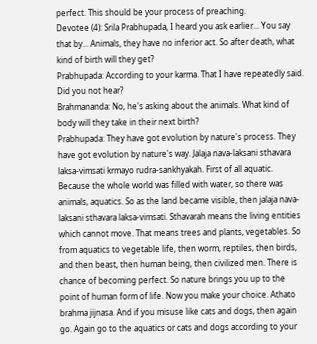perfect. This should be your process of preaching.
Devotee (4): Srila Prabhupada, I heard you ask earlier... You say that by... Animals, they have no inferior act. So after death, what kind of birth will they get?
Prabhupada: According to your karma. That I have repeatedly said. Did you not hear?
Brahmananda: No, he's asking about the animals. What kind of body will they take in their next birth?
Prabhupada: They have got evolution by nature's process. They have got evolution by nature's way. Jalaja nava-laksani sthavara laksa-vimsati krmayo rudra-sankhyakah. First of all aquatic. Because the whole world was filled with water, so there was animals, aquatics. So as the land became visible, then jalaja nava-laksani sthavara laksa-vimsati. Sthavarah means the living entities which cannot move. That means trees and plants, vegetables. So from aquatics to vegetable life, then worm, reptiles, then birds, and then beast, then human being, then civilized men. There is chance of becoming perfect. So nature brings you up to the point of human form of life. Now you make your choice. Athato brahma jijnasa. And if you misuse like cats and dogs, then again go. Again go to the aquatics or cats and dogs according to your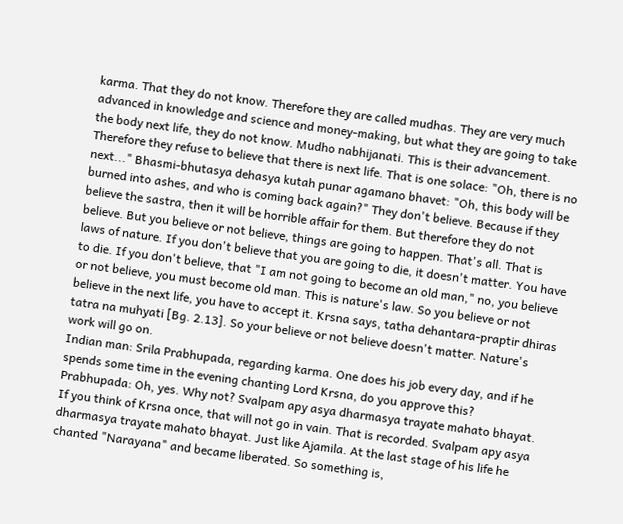karma. That they do not know. Therefore they are called mudhas. They are very much advanced in knowledge and science and money-making, but what they are going to take the body next life, they do not know. Mudho nabhijanati. This is their advancement. Therefore they refuse to believe that there is next life. That is one solace: "Oh, there is no next..." Bhasmi-bhutasya dehasya kutah punar agamano bhavet: "Oh, this body will be burned into ashes, and who is coming back again?" They don't believe. Because if they believe the sastra, then it will be horrible affair for them. But therefore they do not believe. But you believe or not believe, things are going to happen. That's all. That is laws of nature. If you don't believe that you are going to die, it doesn't matter. You have to die. If you don't believe, that "I am not going to become an old man," no, you believe or not believe, you must become old man. This is nature's law. So you believe or not believe in the next life, you have to accept it. Krsna says, tatha dehantara-praptir dhiras tatra na muhyati [Bg. 2.13]. So your believe or not believe doesn't matter. Nature's work will go on.
Indian man: Srila Prabhupada, regarding karma. One does his job every day, and if he spends some time in the evening chanting Lord Krsna, do you approve this?
Prabhupada: Oh, yes. Why not? Svalpam apy asya dharmasya trayate mahato bhayat. If you think of Krsna once, that will not go in vain. That is recorded. Svalpam apy asya dharmasya trayate mahato bhayat. Just like Ajamila. At the last stage of his life he chanted "Narayana" and became liberated. So something is,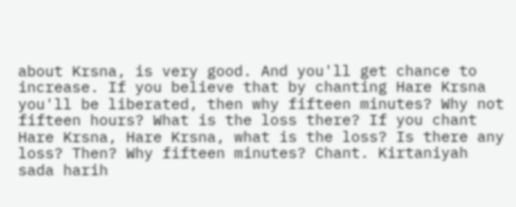about Krsna, is very good. And you'll get chance to increase. If you believe that by chanting Hare Krsna you'll be liberated, then why fifteen minutes? Why not fifteen hours? What is the loss there? If you chant Hare Krsna, Hare Krsna, what is the loss? Is there any loss? Then? Why fifteen minutes? Chant. Kirtaniyah sada harih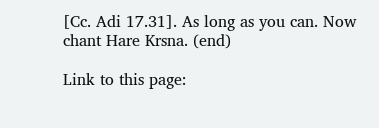[Cc. Adi 17.31]. As long as you can. Now chant Hare Krsna. (end)

Link to this page: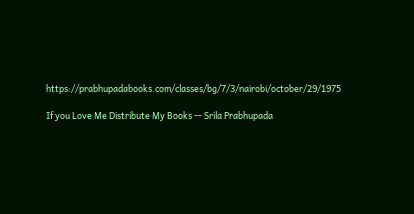https://prabhupadabooks.com/classes/bg/7/3/nairobi/october/29/1975

If you Love Me Distribute My Books -- Srila Prabhupada